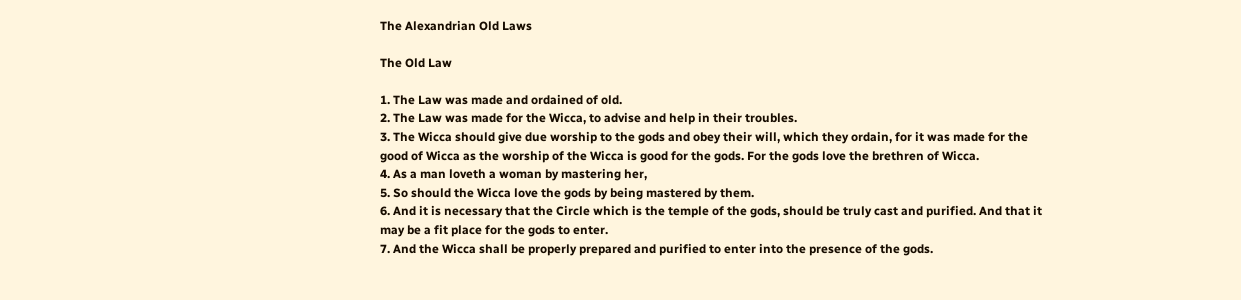The Alexandrian Old Laws

The Old Law

1. The Law was made and ordained of old.
2. The Law was made for the Wicca, to advise and help in their troubles.
3. The Wicca should give due worship to the gods and obey their will, which they ordain, for it was made for the good of Wicca as the worship of the Wicca is good for the gods. For the gods love the brethren of Wicca.
4. As a man loveth a woman by mastering her,
5. So should the Wicca love the gods by being mastered by them.
6. And it is necessary that the Circle which is the temple of the gods, should be truly cast and purified. And that it may be a fit place for the gods to enter.
7. And the Wicca shall be properly prepared and purified to enter into the presence of the gods.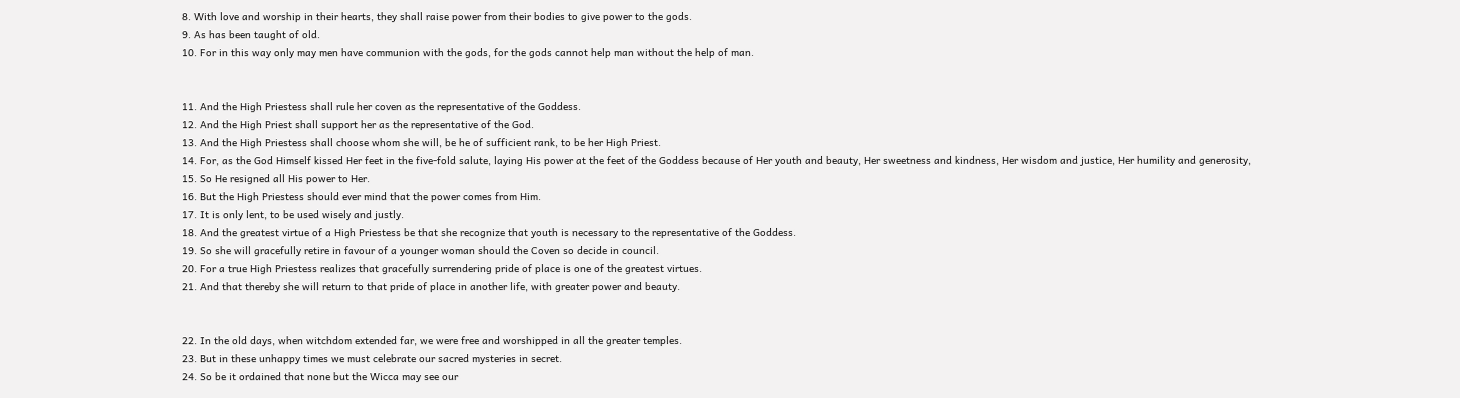8. With love and worship in their hearts, they shall raise power from their bodies to give power to the gods.
9. As has been taught of old.
10. For in this way only may men have communion with the gods, for the gods cannot help man without the help of man.


11. And the High Priestess shall rule her coven as the representative of the Goddess.
12. And the High Priest shall support her as the representative of the God.
13. And the High Priestess shall choose whom she will, be he of sufficient rank, to be her High Priest.
14. For, as the God Himself kissed Her feet in the five-fold salute, laying His power at the feet of the Goddess because of Her youth and beauty, Her sweetness and kindness, Her wisdom and justice, Her humility and generosity,
15. So He resigned all His power to Her.
16. But the High Priestess should ever mind that the power comes from Him.
17. It is only lent, to be used wisely and justly.
18. And the greatest virtue of a High Priestess be that she recognize that youth is necessary to the representative of the Goddess.
19. So she will gracefully retire in favour of a younger woman should the Coven so decide in council.
20. For a true High Priestess realizes that gracefully surrendering pride of place is one of the greatest virtues.
21. And that thereby she will return to that pride of place in another life, with greater power and beauty.


22. In the old days, when witchdom extended far, we were free and worshipped in all the greater temples.
23. But in these unhappy times we must celebrate our sacred mysteries in secret.
24. So be it ordained that none but the Wicca may see our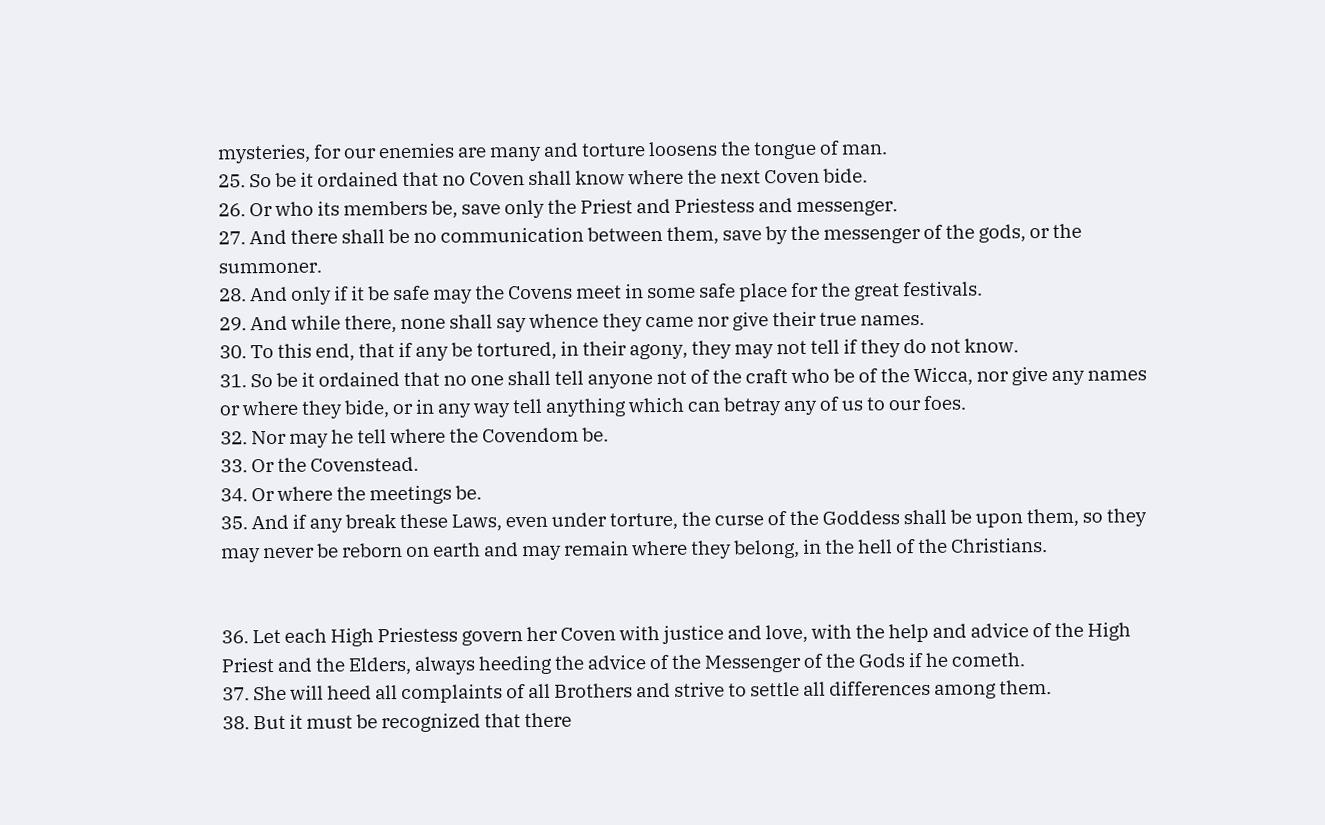mysteries, for our enemies are many and torture loosens the tongue of man.
25. So be it ordained that no Coven shall know where the next Coven bide.
26. Or who its members be, save only the Priest and Priestess and messenger.
27. And there shall be no communication between them, save by the messenger of the gods, or the summoner.
28. And only if it be safe may the Covens meet in some safe place for the great festivals.
29. And while there, none shall say whence they came nor give their true names.
30. To this end, that if any be tortured, in their agony, they may not tell if they do not know.
31. So be it ordained that no one shall tell anyone not of the craft who be of the Wicca, nor give any names or where they bide, or in any way tell anything which can betray any of us to our foes.
32. Nor may he tell where the Covendom be.
33. Or the Covenstead.
34. Or where the meetings be.
35. And if any break these Laws, even under torture, the curse of the Goddess shall be upon them, so they may never be reborn on earth and may remain where they belong, in the hell of the Christians.


36. Let each High Priestess govern her Coven with justice and love, with the help and advice of the High Priest and the Elders, always heeding the advice of the Messenger of the Gods if he cometh.
37. She will heed all complaints of all Brothers and strive to settle all differences among them.
38. But it must be recognized that there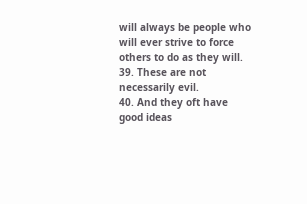will always be people who will ever strive to force others to do as they will.
39. These are not necessarily evil.
40. And they oft have good ideas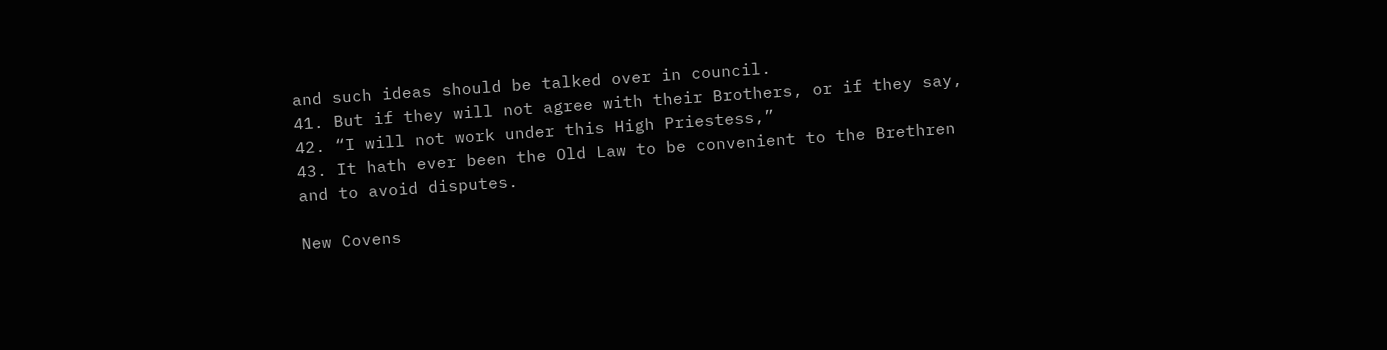and such ideas should be talked over in council.
41. But if they will not agree with their Brothers, or if they say,
42. “I will not work under this High Priestess,”
43. It hath ever been the Old Law to be convenient to the Brethren and to avoid disputes.

New Covens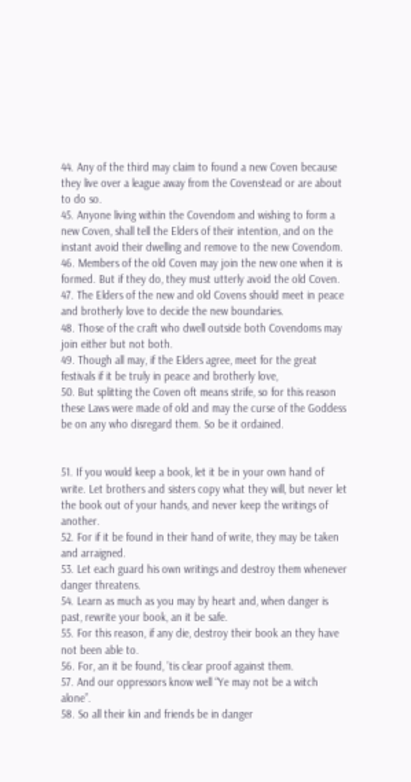44. Any of the third may claim to found a new Coven because they live over a league away from the Covenstead or are about to do so.
45. Anyone living within the Covendom and wishing to form a new Coven, shall tell the Elders of their intention, and on the instant avoid their dwelling and remove to the new Covendom.
46. Members of the old Coven may join the new one when it is formed. But if they do, they must utterly avoid the old Coven.
47. The Elders of the new and old Covens should meet in peace and brotherly love to decide the new boundaries.
48. Those of the craft who dwell outside both Covendoms may join either but not both.
49. Though all may, if the Elders agree, meet for the great festivals if it be truly in peace and brotherly love,
50. But splitting the Coven oft means strife, so for this reason these Laws were made of old and may the curse of the Goddess be on any who disregard them. So be it ordained.


51. If you would keep a book, let it be in your own hand of write. Let brothers and sisters copy what they will, but never let the book out of your hands, and never keep the writings of another.
52. For if it be found in their hand of write, they may be taken and arraigned.
53. Let each guard his own writings and destroy them whenever danger threatens.
54. Learn as much as you may by heart and, when danger is past, rewrite your book, an it be safe.
55. For this reason, if any die, destroy their book an they have not been able to.
56. For, an it be found, ’tis clear proof against them.
57. And our oppressors know well “Ye may not be a witch alone”.
58. So all their kin and friends be in danger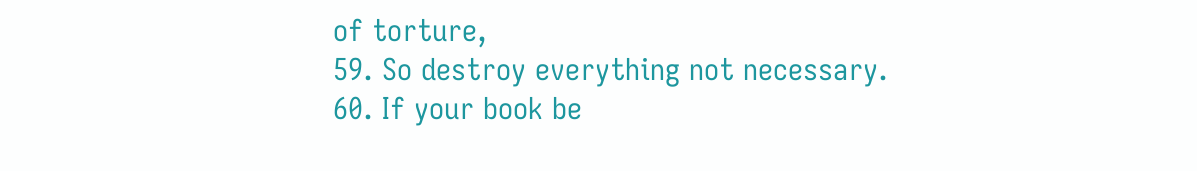of torture,
59. So destroy everything not necessary.
60. If your book be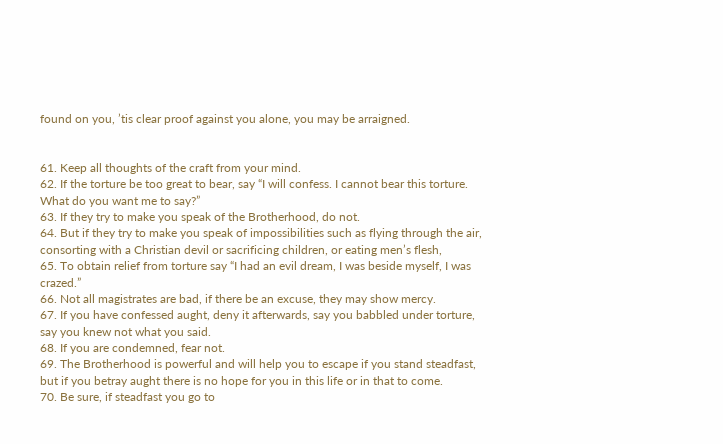found on you, ’tis clear proof against you alone, you may be arraigned.


61. Keep all thoughts of the craft from your mind.
62. If the torture be too great to bear, say “I will confess. I cannot bear this torture. What do you want me to say?”
63. If they try to make you speak of the Brotherhood, do not.
64. But if they try to make you speak of impossibilities such as flying through the air, consorting with a Christian devil or sacrificing children, or eating men’s flesh,
65. To obtain relief from torture say “I had an evil dream, I was beside myself, I was crazed.”
66. Not all magistrates are bad, if there be an excuse, they may show mercy.
67. If you have confessed aught, deny it afterwards, say you babbled under torture, say you knew not what you said.
68. If you are condemned, fear not.
69. The Brotherhood is powerful and will help you to escape if you stand steadfast, but if you betray aught there is no hope for you in this life or in that to come.
70. Be sure, if steadfast you go to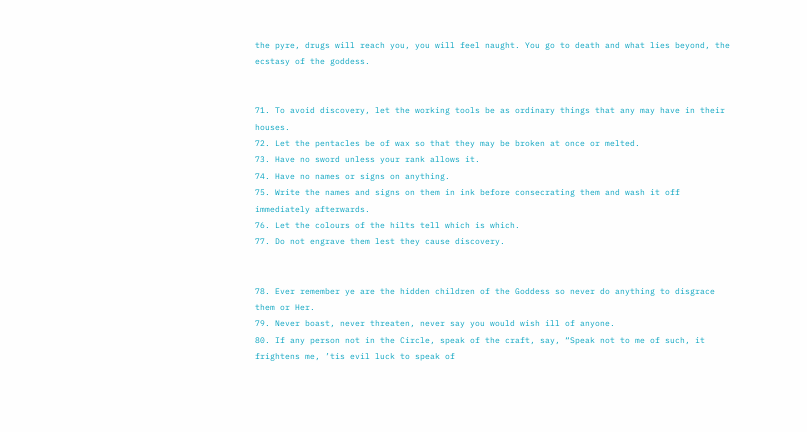the pyre, drugs will reach you, you will feel naught. You go to death and what lies beyond, the ecstasy of the goddess.


71. To avoid discovery, let the working tools be as ordinary things that any may have in their houses.
72. Let the pentacles be of wax so that they may be broken at once or melted.
73. Have no sword unless your rank allows it.
74. Have no names or signs on anything.
75. Write the names and signs on them in ink before consecrating them and wash it off immediately afterwards.
76. Let the colours of the hilts tell which is which.
77. Do not engrave them lest they cause discovery.


78. Ever remember ye are the hidden children of the Goddess so never do anything to disgrace them or Her.
79. Never boast, never threaten, never say you would wish ill of anyone.
80. If any person not in the Circle, speak of the craft, say, “Speak not to me of such, it frightens me, ’tis evil luck to speak of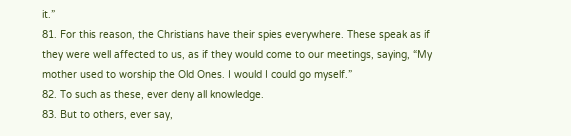it.”
81. For this reason, the Christians have their spies everywhere. These speak as if they were well affected to us, as if they would come to our meetings, saying, “My mother used to worship the Old Ones. I would I could go myself.”
82. To such as these, ever deny all knowledge.
83. But to others, ever say,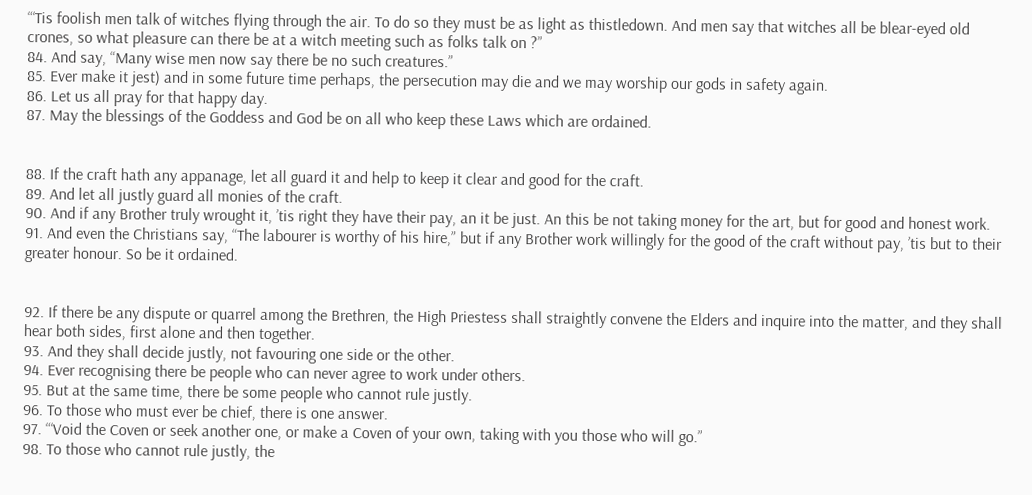“‘Tis foolish men talk of witches flying through the air. To do so they must be as light as thistledown. And men say that witches all be blear-eyed old crones, so what pleasure can there be at a witch meeting such as folks talk on ?”
84. And say, “Many wise men now say there be no such creatures.”
85. Ever make it jest) and in some future time perhaps, the persecution may die and we may worship our gods in safety again.
86. Let us all pray for that happy day.
87. May the blessings of the Goddess and God be on all who keep these Laws which are ordained.


88. If the craft hath any appanage, let all guard it and help to keep it clear and good for the craft.
89. And let all justly guard all monies of the craft.
90. And if any Brother truly wrought it, ’tis right they have their pay, an it be just. An this be not taking money for the art, but for good and honest work.
91. And even the Christians say, “The labourer is worthy of his hire,” but if any Brother work willingly for the good of the craft without pay, ’tis but to their greater honour. So be it ordained.


92. If there be any dispute or quarrel among the Brethren, the High Priestess shall straightly convene the Elders and inquire into the matter, and they shall hear both sides, first alone and then together.
93. And they shall decide justly, not favouring one side or the other.
94. Ever recognising there be people who can never agree to work under others.
95. But at the same time, there be some people who cannot rule justly.
96. To those who must ever be chief, there is one answer.
97. “‘Void the Coven or seek another one, or make a Coven of your own, taking with you those who will go.”
98. To those who cannot rule justly, the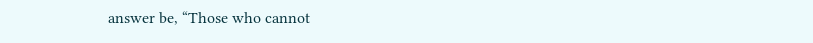answer be, “Those who cannot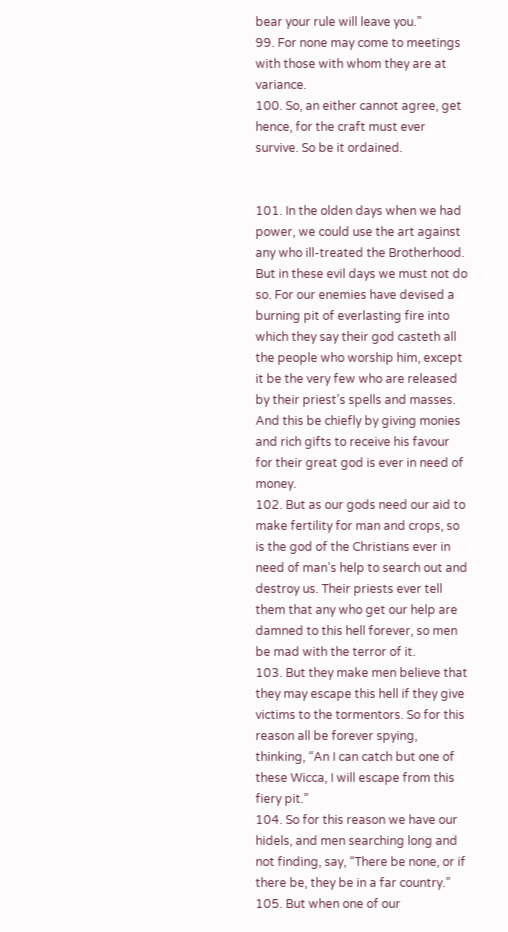bear your rule will leave you.”
99. For none may come to meetings with those with whom they are at variance.
100. So, an either cannot agree, get hence, for the craft must ever survive. So be it ordained.


101. In the olden days when we had power, we could use the art against any who ill-treated the Brotherhood. But in these evil days we must not do so. For our enemies have devised a burning pit of everlasting fire into which they say their god casteth all the people who worship him, except it be the very few who are released by their priest’s spells and masses. And this be chiefly by giving monies and rich gifts to receive his favour for their great god is ever in need of money.
102. But as our gods need our aid to make fertility for man and crops, so is the god of the Christians ever in need of man’s help to search out and destroy us. Their priests ever tell them that any who get our help are damned to this hell forever, so men be mad with the terror of it.
103. But they make men believe that they may escape this hell if they give victims to the tormentors. So for this reason all be forever spying, thinking, “An I can catch but one of these Wicca, I will escape from this fiery pit.”
104. So for this reason we have our hidels, and men searching long and not finding, say, “There be none, or if there be, they be in a far country.”
105. But when one of our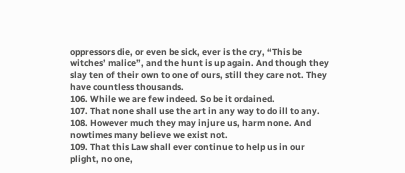oppressors die, or even be sick, ever is the cry, “This be witches’ malice”, and the hunt is up again. And though they slay ten of their own to one of ours, still they care not. They have countless thousands.
106. While we are few indeed. So be it ordained.
107. That none shall use the art in any way to do ill to any.
108. However much they may injure us, harm none. And nowtimes many believe we exist not.
109. That this Law shall ever continue to help us in our plight, no one,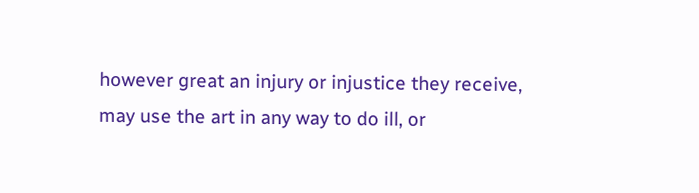however great an injury or injustice they receive, may use the art in any way to do ill, or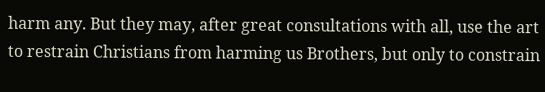harm any. But they may, after great consultations with all, use the art to restrain Christians from harming us Brothers, but only to constrain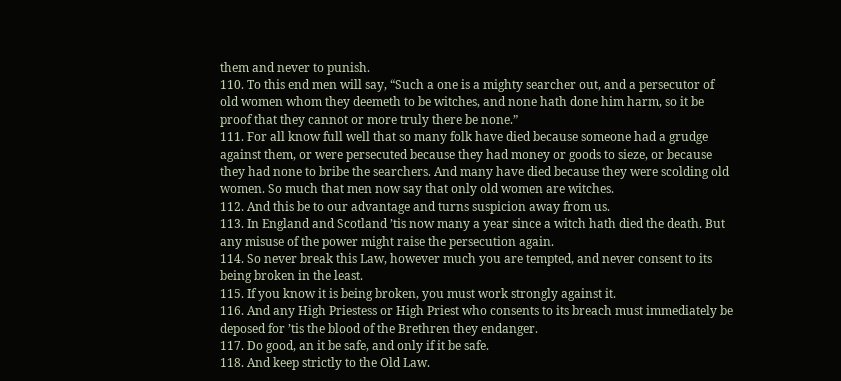them and never to punish.
110. To this end men will say, “Such a one is a mighty searcher out, and a persecutor of old women whom they deemeth to be witches, and none hath done him harm, so it be proof that they cannot or more truly there be none.”
111. For all know full well that so many folk have died because someone had a grudge against them, or were persecuted because they had money or goods to sieze, or because they had none to bribe the searchers. And many have died because they were scolding old women. So much that men now say that only old women are witches.
112. And this be to our advantage and turns suspicion away from us.
113. In England and Scotland ’tis now many a year since a witch hath died the death. But any misuse of the power might raise the persecution again.
114. So never break this Law, however much you are tempted, and never consent to its being broken in the least.
115. If you know it is being broken, you must work strongly against it.
116. And any High Priestess or High Priest who consents to its breach must immediately be deposed for ’tis the blood of the Brethren they endanger.
117. Do good, an it be safe, and only if it be safe.
118. And keep strictly to the Old Law.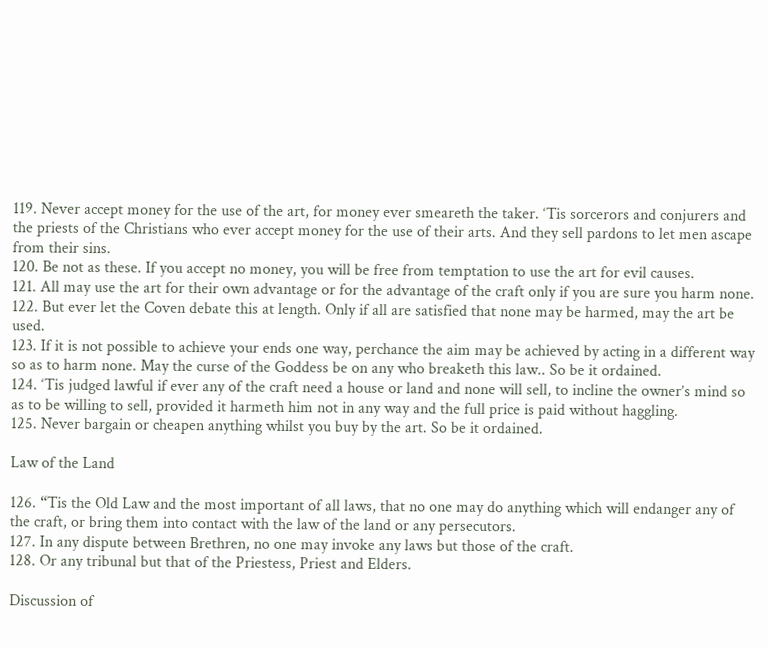119. Never accept money for the use of the art, for money ever smeareth the taker. ‘Tis sorcerors and conjurers and the priests of the Christians who ever accept money for the use of their arts. And they sell pardons to let men ascape from their sins.
120. Be not as these. If you accept no money, you will be free from temptation to use the art for evil causes.
121. All may use the art for their own advantage or for the advantage of the craft only if you are sure you harm none.
122. But ever let the Coven debate this at length. Only if all are satisfied that none may be harmed, may the art be used.
123. If it is not possible to achieve your ends one way, perchance the aim may be achieved by acting in a different way so as to harm none. May the curse of the Goddess be on any who breaketh this law.. So be it ordained.
124. ‘Tis judged lawful if ever any of the craft need a house or land and none will sell, to incline the owner’s mind so as to be willing to sell, provided it harmeth him not in any way and the full price is paid without haggling.
125. Never bargain or cheapen anything whilst you buy by the art. So be it ordained.

Law of the Land

126. “Tis the Old Law and the most important of all laws, that no one may do anything which will endanger any of the craft, or bring them into contact with the law of the land or any persecutors.
127. In any dispute between Brethren, no one may invoke any laws but those of the craft.
128. Or any tribunal but that of the Priestess, Priest and Elders.

Discussion of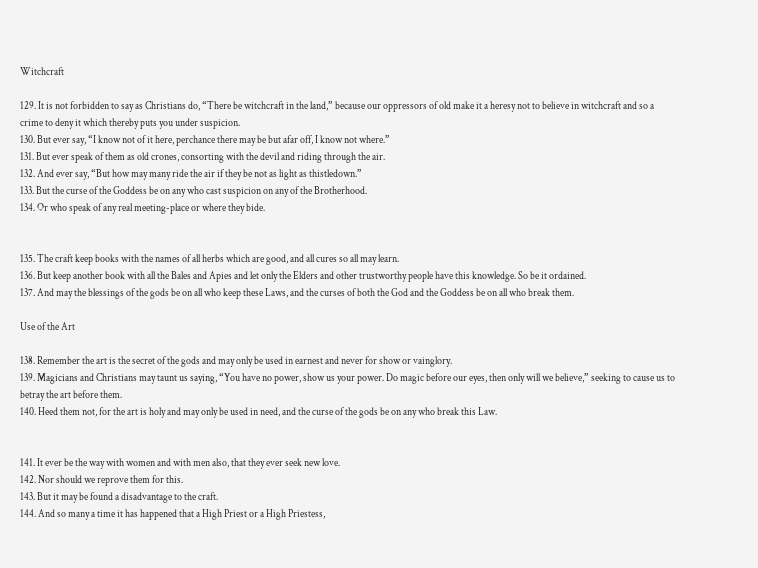Witchcraft

129. It is not forbidden to say as Christians do, “There be witchcraft in the land,” because our oppressors of old make it a heresy not to believe in witchcraft and so a crime to deny it which thereby puts you under suspicion.
130. But ever say, “I know not of it here, perchance there may be but afar off, I know not where.”
131. But ever speak of them as old crones, consorting with the devil and riding through the air.
132. And ever say, “But how may many ride the air if they be not as light as thistledown.”
133. But the curse of the Goddess be on any who cast suspicion on any of the Brotherhood.
134. Or who speak of any real meeting-place or where they bide.


135. The craft keep books with the names of all herbs which are good, and all cures so all may learn.
136. But keep another book with all the Bales and Apies and let only the Elders and other trustworthy people have this knowledge. So be it ordained.
137. And may the blessings of the gods be on all who keep these Laws, and the curses of both the God and the Goddess be on all who break them.

Use of the Art

138. Remember the art is the secret of the gods and may only be used in earnest and never for show or vainglory.
139. Magicians and Christians may taunt us saying, “You have no power, show us your power. Do magic before our eyes, then only will we believe,” seeking to cause us to betray the art before them.
140. Heed them not, for the art is holy and may only be used in need, and the curse of the gods be on any who break this Law.


141. It ever be the way with women and with men also, that they ever seek new love.
142. Nor should we reprove them for this.
143. But it may be found a disadvantage to the craft.
144. And so many a time it has happened that a High Priest or a High Priestess,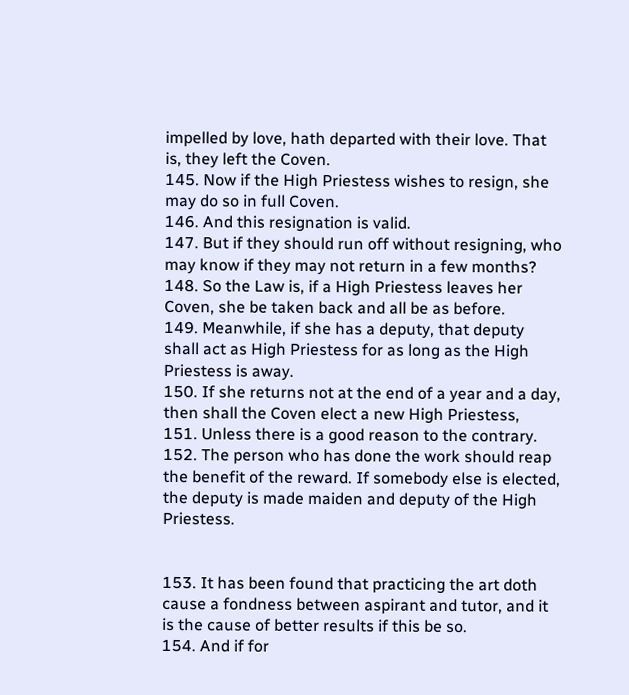impelled by love, hath departed with their love. That is, they left the Coven.
145. Now if the High Priestess wishes to resign, she may do so in full Coven.
146. And this resignation is valid.
147. But if they should run off without resigning, who may know if they may not return in a few months?
148. So the Law is, if a High Priestess leaves her Coven, she be taken back and all be as before.
149. Meanwhile, if she has a deputy, that deputy shall act as High Priestess for as long as the High Priestess is away.
150. If she returns not at the end of a year and a day, then shall the Coven elect a new High Priestess,
151. Unless there is a good reason to the contrary.
152. The person who has done the work should reap the benefit of the reward. If somebody else is elected, the deputy is made maiden and deputy of the High Priestess.


153. It has been found that practicing the art doth cause a fondness between aspirant and tutor, and it is the cause of better results if this be so.
154. And if for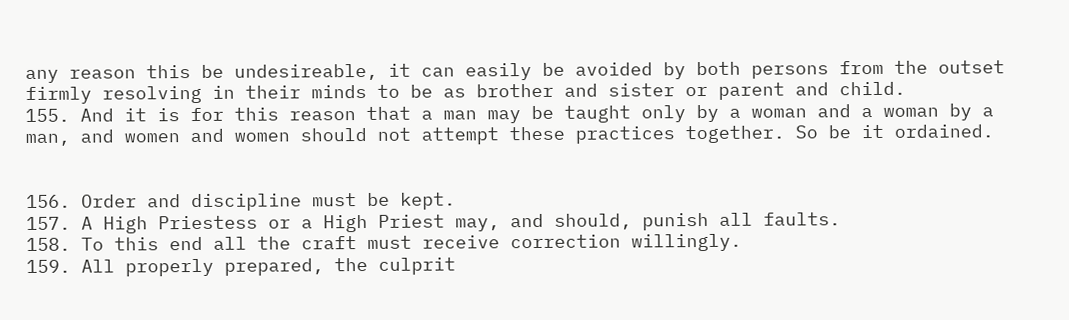any reason this be undesireable, it can easily be avoided by both persons from the outset firmly resolving in their minds to be as brother and sister or parent and child.
155. And it is for this reason that a man may be taught only by a woman and a woman by a man, and women and women should not attempt these practices together. So be it ordained.


156. Order and discipline must be kept.
157. A High Priestess or a High Priest may, and should, punish all faults.
158. To this end all the craft must receive correction willingly.
159. All properly prepared, the culprit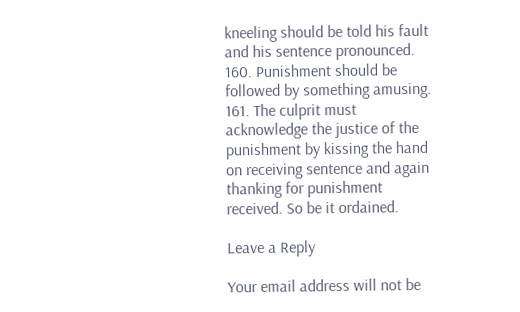kneeling should be told his fault and his sentence pronounced.
160. Punishment should be followed by something amusing.
161. The culprit must acknowledge the justice of the punishment by kissing the hand on receiving sentence and again thanking for punishment received. So be it ordained.

Leave a Reply

Your email address will not be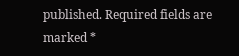published. Required fields are marked *